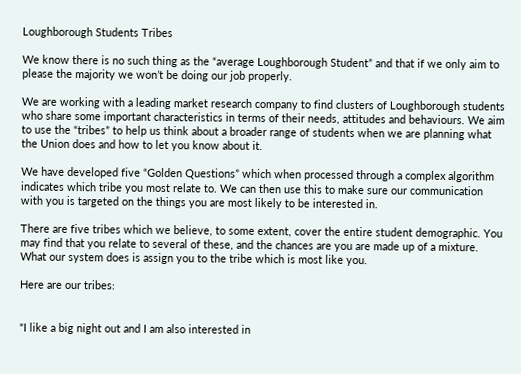Loughborough Students Tribes

We know there is no such thing as the “average Loughborough Student” and that if we only aim to please the majority we won’t be doing our job properly.

We are working with a leading market research company to find clusters of Loughborough students who share some important characteristics in terms of their needs, attitudes and behaviours. We aim to use the “tribes” to help us think about a broader range of students when we are planning what the Union does and how to let you know about it.

We have developed five “Golden Questions” which when processed through a complex algorithm indicates which tribe you most relate to. We can then use this to make sure our communication with you is targeted on the things you are most likely to be interested in.

There are five tribes which we believe, to some extent, cover the entire student demographic. You may find that you relate to several of these, and the chances are you are made up of a mixture. What our system does is assign you to the tribe which is most like you.

Here are our tribes:


"I like a big night out and I am also interested in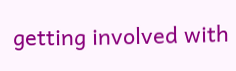getting involved with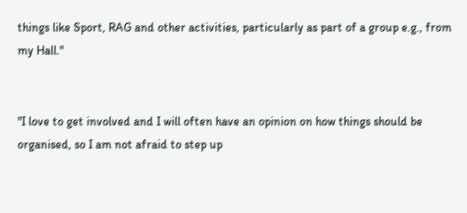things like Sport, RAG and other activities, particularly as part of a group e.g., from my Hall."


"I love to get involved and I will often have an opinion on how things should be organised, so I am not afraid to step up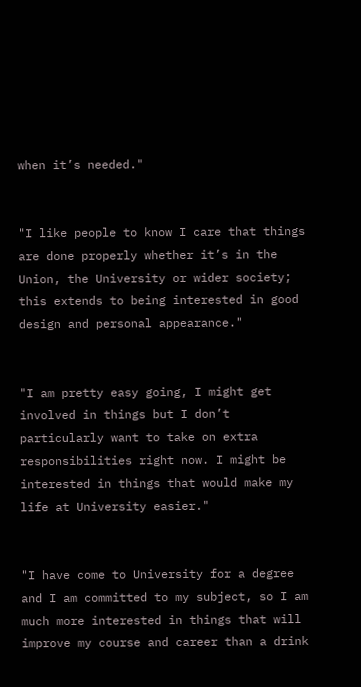when it’s needed."


"I like people to know I care that things are done properly whether it’s in the Union, the University or wider society; this extends to being interested in good design and personal appearance."


"I am pretty easy going, I might get involved in things but I don’t particularly want to take on extra responsibilities right now. I might be interested in things that would make my life at University easier."


"I have come to University for a degree and I am committed to my subject, so I am much more interested in things that will improve my course and career than a drink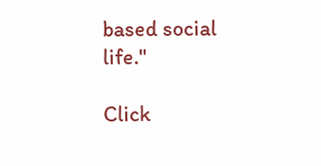based social life."

Click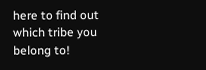here to find out which tribe you belong to!